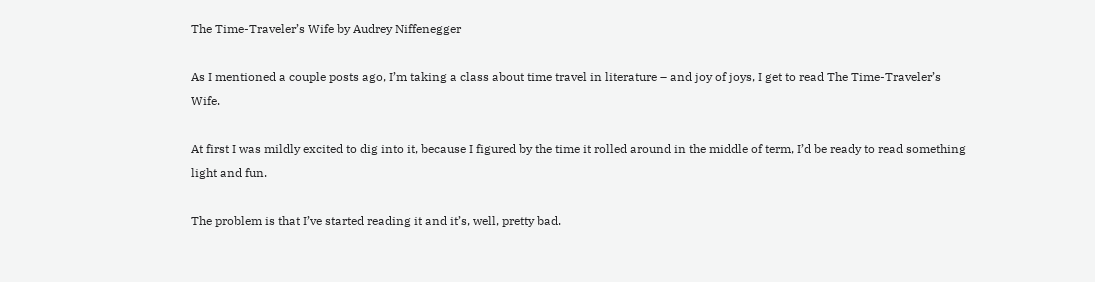The Time-Traveler’s Wife by Audrey Niffenegger

As I mentioned a couple posts ago, I’m taking a class about time travel in literature – and joy of joys, I get to read The Time-Traveler’s Wife.

At first I was mildly excited to dig into it, because I figured by the time it rolled around in the middle of term, I’d be ready to read something light and fun.

The problem is that I’ve started reading it and it’s, well, pretty bad.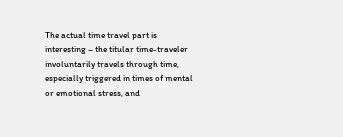The actual time travel part is interesting – the titular time-traveler involuntarily travels through time, especially triggered in times of mental or emotional stress, and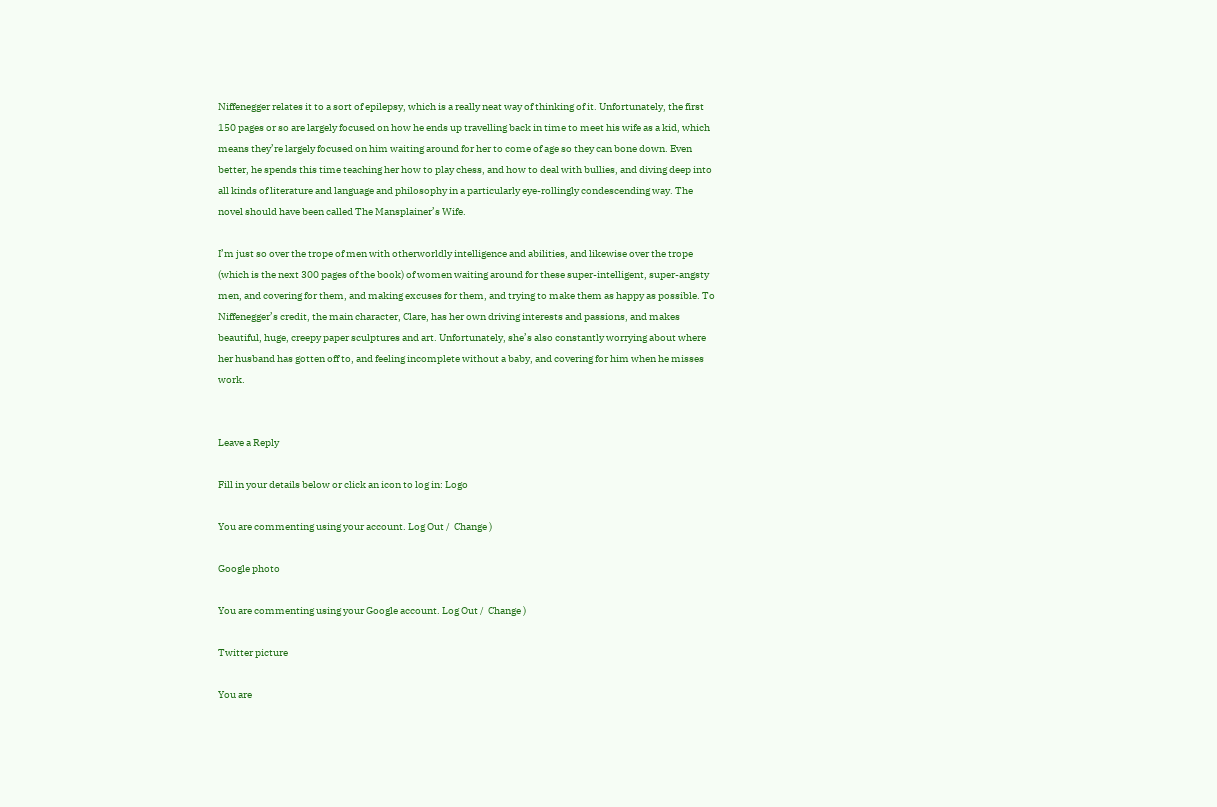Niffenegger relates it to a sort of epilepsy, which is a really neat way of thinking of it. Unfortunately, the first 150 pages or so are largely focused on how he ends up travelling back in time to meet his wife as a kid, which means they’re largely focused on him waiting around for her to come of age so they can bone down. Even better, he spends this time teaching her how to play chess, and how to deal with bullies, and diving deep into all kinds of literature and language and philosophy in a particularly eye-rollingly condescending way. The novel should have been called The Mansplainer’s Wife.

I’m just so over the trope of men with otherworldly intelligence and abilities, and likewise over the trope (which is the next 300 pages of the book) of women waiting around for these super-intelligent, super-angsty men, and covering for them, and making excuses for them, and trying to make them as happy as possible. To Niffenegger’s credit, the main character, Clare, has her own driving interests and passions, and makes beautiful, huge, creepy paper sculptures and art. Unfortunately, she’s also constantly worrying about where her husband has gotten off to, and feeling incomplete without a baby, and covering for him when he misses work.


Leave a Reply

Fill in your details below or click an icon to log in: Logo

You are commenting using your account. Log Out /  Change )

Google photo

You are commenting using your Google account. Log Out /  Change )

Twitter picture

You are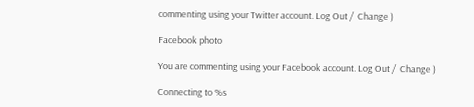commenting using your Twitter account. Log Out /  Change )

Facebook photo

You are commenting using your Facebook account. Log Out /  Change )

Connecting to %s